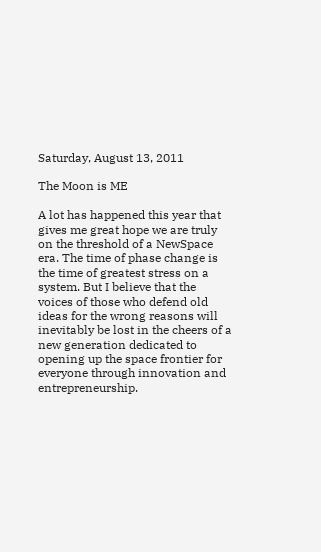Saturday, August 13, 2011

The Moon is ME

A lot has happened this year that gives me great hope we are truly on the threshold of a NewSpace era. The time of phase change is the time of greatest stress on a system. But I believe that the voices of those who defend old ideas for the wrong reasons will inevitably be lost in the cheers of a new generation dedicated to opening up the space frontier for everyone through innovation and entrepreneurship.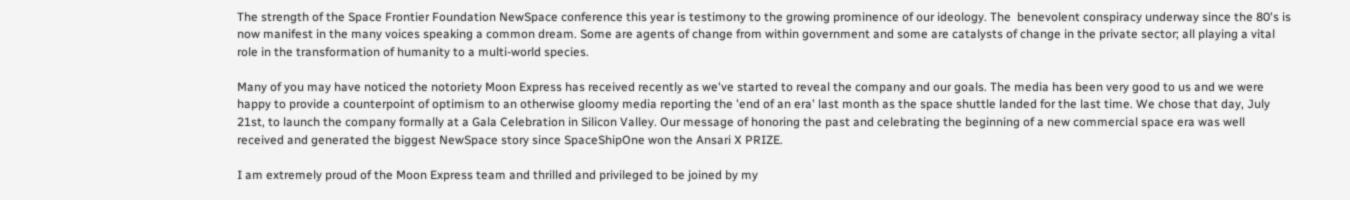The strength of the Space Frontier Foundation NewSpace conference this year is testimony to the growing prominence of our ideology. The  benevolent conspiracy underway since the 80's is now manifest in the many voices speaking a common dream. Some are agents of change from within government and some are catalysts of change in the private sector; all playing a vital role in the transformation of humanity to a multi-world species.

Many of you may have noticed the notoriety Moon Express has received recently as we've started to reveal the company and our goals. The media has been very good to us and we were happy to provide a counterpoint of optimism to an otherwise gloomy media reporting the 'end of an era' last month as the space shuttle landed for the last time. We chose that day, July 21st, to launch the company formally at a Gala Celebration in Silicon Valley. Our message of honoring the past and celebrating the beginning of a new commercial space era was well received and generated the biggest NewSpace story since SpaceShipOne won the Ansari X PRIZE.

I am extremely proud of the Moon Express team and thrilled and privileged to be joined by my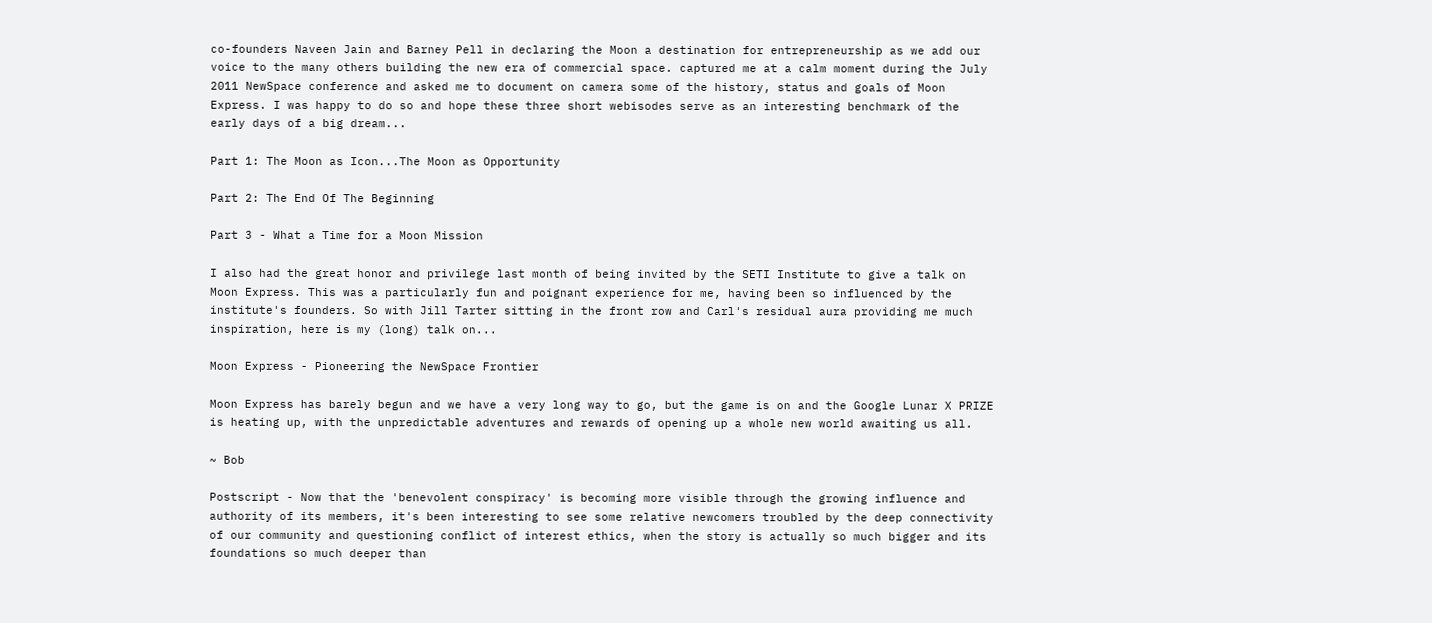co-founders Naveen Jain and Barney Pell in declaring the Moon a destination for entrepreneurship as we add our voice to the many others building the new era of commercial space. captured me at a calm moment during the July 2011 NewSpace conference and asked me to document on camera some of the history, status and goals of Moon Express. I was happy to do so and hope these three short webisodes serve as an interesting benchmark of the early days of a big dream...

Part 1: The Moon as Icon...The Moon as Opportunity

Part 2: The End Of The Beginning

Part 3 - What a Time for a Moon Mission

I also had the great honor and privilege last month of being invited by the SETI Institute to give a talk on Moon Express. This was a particularly fun and poignant experience for me, having been so influenced by the institute's founders. So with Jill Tarter sitting in the front row and Carl's residual aura providing me much inspiration, here is my (long) talk on...

Moon Express - Pioneering the NewSpace Frontier

Moon Express has barely begun and we have a very long way to go, but the game is on and the Google Lunar X PRIZE is heating up, with the unpredictable adventures and rewards of opening up a whole new world awaiting us all.

~ Bob

Postscript - Now that the 'benevolent conspiracy' is becoming more visible through the growing influence and authority of its members, it's been interesting to see some relative newcomers troubled by the deep connectivity of our community and questioning conflict of interest ethics, when the story is actually so much bigger and its foundations so much deeper than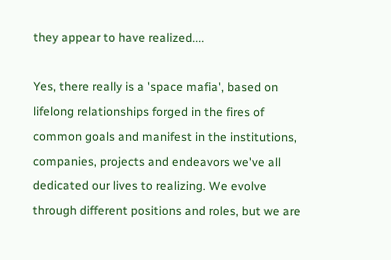they appear to have realized....

Yes, there really is a 'space mafia', based on lifelong relationships forged in the fires of common goals and manifest in the institutions, companies, projects and endeavors we've all dedicated our lives to realizing. We evolve through different positions and roles, but we are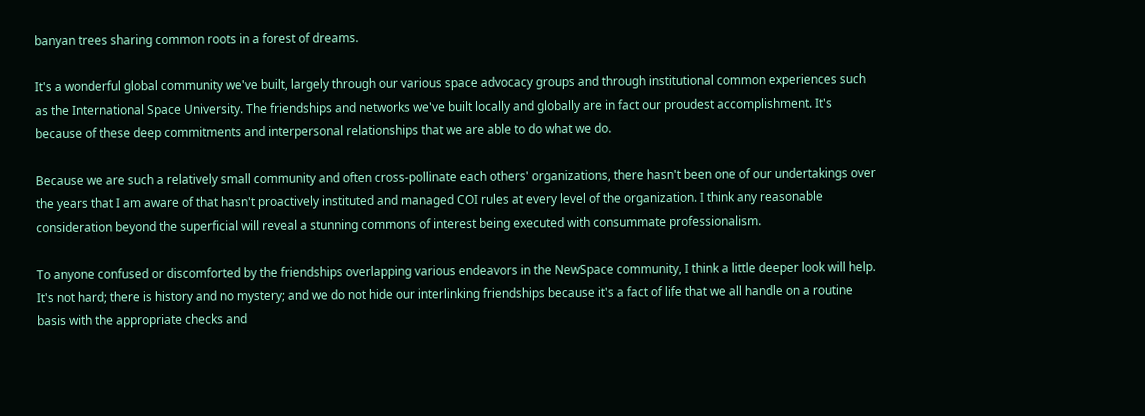banyan trees sharing common roots in a forest of dreams.

It's a wonderful global community we've built, largely through our various space advocacy groups and through institutional common experiences such as the International Space University. The friendships and networks we've built locally and globally are in fact our proudest accomplishment. It's because of these deep commitments and interpersonal relationships that we are able to do what we do.

Because we are such a relatively small community and often cross-pollinate each others' organizations, there hasn't been one of our undertakings over the years that I am aware of that hasn't proactively instituted and managed COI rules at every level of the organization. I think any reasonable consideration beyond the superficial will reveal a stunning commons of interest being executed with consummate professionalism.

To anyone confused or discomforted by the friendships overlapping various endeavors in the NewSpace community, I think a little deeper look will help. It's not hard; there is history and no mystery; and we do not hide our interlinking friendships because it's a fact of life that we all handle on a routine basis with the appropriate checks and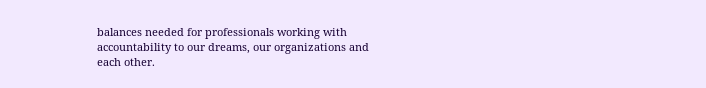balances needed for professionals working with accountability to our dreams, our organizations and each other.